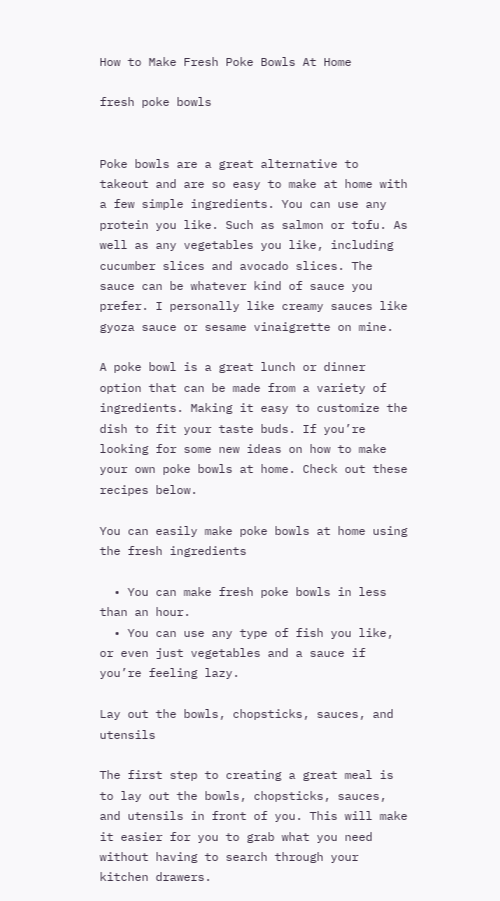How to Make Fresh Poke Bowls At Home

fresh poke bowls


Poke bowls are a great alternative to takeout and are so easy to make at home with a few simple ingredients. You can use any protein you like. Such as salmon or tofu. As well as any vegetables you like, including cucumber slices and avocado slices. The sauce can be whatever kind of sauce you prefer. I personally like creamy sauces like gyoza sauce or sesame vinaigrette on mine.

A poke bowl is a great lunch or dinner option that can be made from a variety of ingredients. Making it easy to customize the dish to fit your taste buds. If you’re looking for some new ideas on how to make your own poke bowls at home. Check out these recipes below.

You can easily make poke bowls at home using the fresh ingredients

  • You can make fresh poke bowls in less than an hour.
  • You can use any type of fish you like, or even just vegetables and a sauce if you’re feeling lazy.

Lay out the bowls, chopsticks, sauces, and utensils

The first step to creating a great meal is to lay out the bowls, chopsticks, sauces, and utensils in front of you. This will make it easier for you to grab what you need without having to search through your kitchen drawers.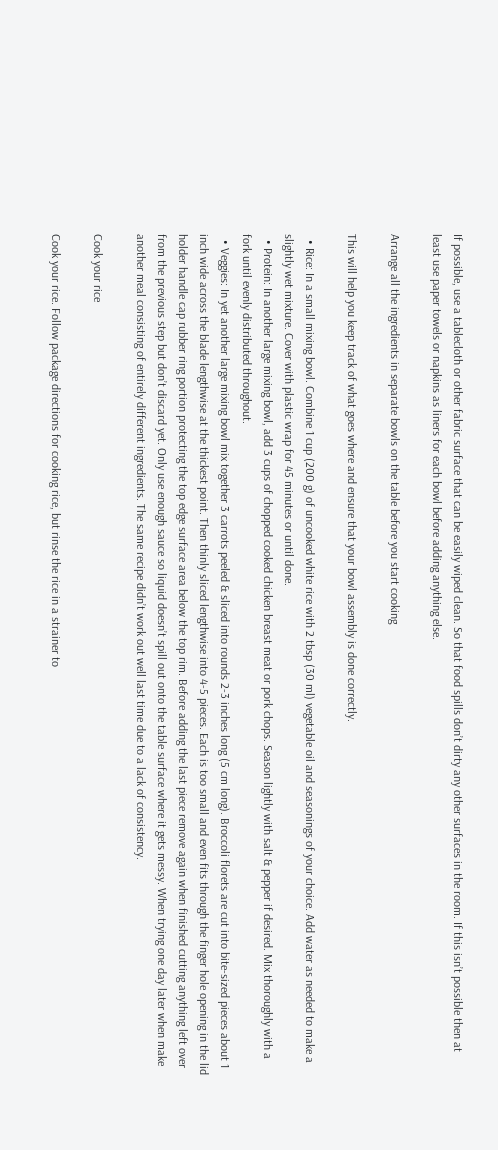If possible, use a tablecloth or other fabric surface that can be easily wiped clean. So that food spills don’t dirty any other surfaces in the room. If this isn’t possible then at least use paper towels or napkins as liners for each bowl before adding anything else.

Arrange all the ingredients in separate bowls on the table before you start cooking

This will help you keep track of what goes where and ensure that your bowl assembly is done correctly.

  • Rice: In a small mixing bowl. Combine 1 cup (200 g) of uncooked white rice with 2 tbsp (30 ml) vegetable oil and seasonings of your choice. Add water as needed to make a slightly wet mixture. Cover with plastic wrap for 45 minutes or until done.
  • Protein: In another large mixing bowl, add 3 cups of chopped cooked chicken breast meat or pork chops. Season lightly with salt & pepper if desired. Mix thoroughly with a fork until evenly distributed throughout.
  • Veggies: In yet another large mixing bowl mix together 3 carrots peeled & sliced into rounds 2-3 inches long (5 cm long). Broccoli florets are cut into bite-sized pieces about 1 inch wide across the blade lengthwise at the thickest point. Then thinly sliced lengthwise into 4-5 pieces. Each is too small and even fits through the finger hole opening in the lid holder handle cap rubber ring portion protecting the top edge surface area below the top rim. Before adding the last piece remove again when finished cutting anything left over from the previous step but don’t discard yet. Only use enough sauce so liquid doesn’t spill out onto the table surface where it gets messy. When trying one day later when make another meal consisting of entirely different ingredients. The same recipe didn’t work out well last time due to a lack of consistency.

Cook your rice

Cook your rice. Follow package directions for cooking rice, but rinse the rice in a strainer to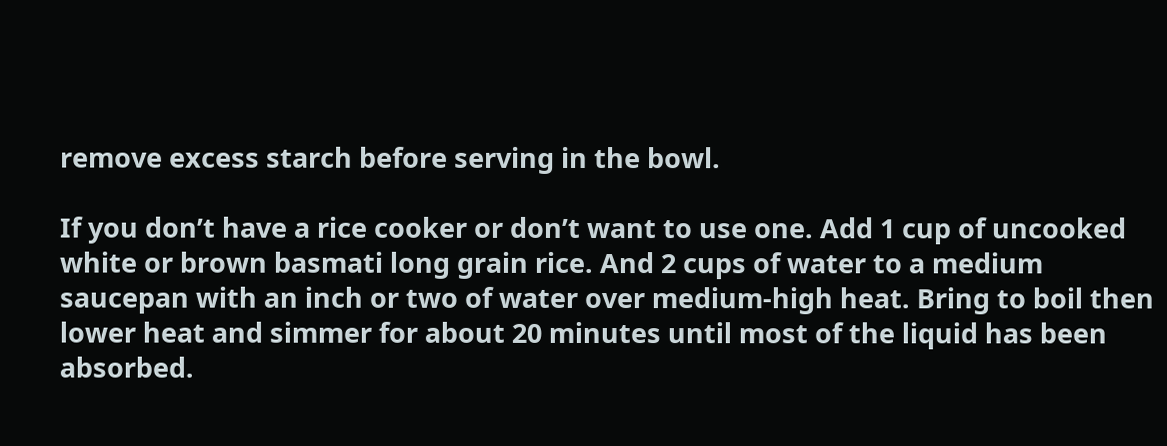remove excess starch before serving in the bowl.

If you don’t have a rice cooker or don’t want to use one. Add 1 cup of uncooked white or brown basmati long grain rice. And 2 cups of water to a medium saucepan with an inch or two of water over medium-high heat. Bring to boil then lower heat and simmer for about 20 minutes until most of the liquid has been absorbed.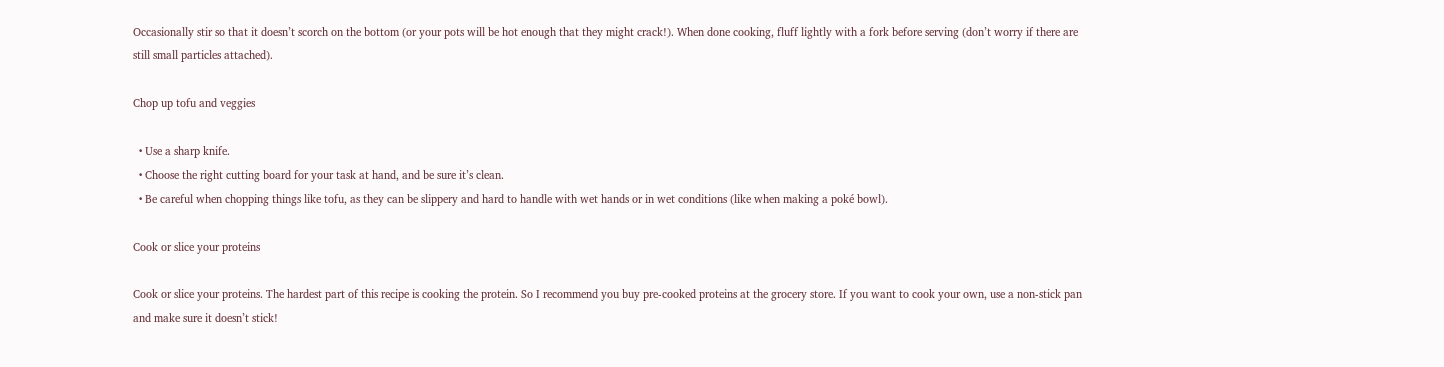Occasionally stir so that it doesn’t scorch on the bottom (or your pots will be hot enough that they might crack!). When done cooking, fluff lightly with a fork before serving (don’t worry if there are still small particles attached).

Chop up tofu and veggies

  • Use a sharp knife.
  • Choose the right cutting board for your task at hand, and be sure it’s clean.
  • Be careful when chopping things like tofu, as they can be slippery and hard to handle with wet hands or in wet conditions (like when making a poké bowl).

Cook or slice your proteins

Cook or slice your proteins. The hardest part of this recipe is cooking the protein. So I recommend you buy pre-cooked proteins at the grocery store. If you want to cook your own, use a non-stick pan and make sure it doesn’t stick!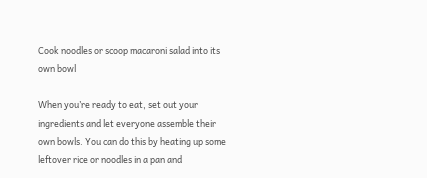Cook noodles or scoop macaroni salad into its own bowl

When you’re ready to eat, set out your ingredients and let everyone assemble their own bowls. You can do this by heating up some leftover rice or noodles in a pan and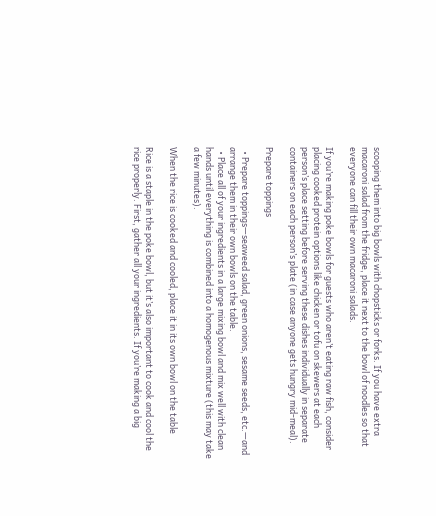scooping them into big bowls with chopsticks or forks. If you have extra macaroni salad from the fridge, place it next to the bowl of noodles so that everyone can fill their own macaroni salads.

If you’re making poke bowls for guests who aren’t eating raw fish, consider placing cooked protein options like chicken or tofu on skewers at each person’s place setting before serving these dishes individually in separate containers on each person’s plate (in case anyone gets hungry mid-meal).

Prepare toppings

  • Prepare toppings—seaweed salad, green onions, sesame seeds, etc.—and arrange them in their own bowls on the table.
  • Place all of your ingredients in a large mixing bowl and mix well with clean hands until everything is combined into a homogenous mixture (this may take a few minutes).

When the rice is cooked and cooled, place it in its own bowl on the table

Rice is a staple in the poke bowl, but it’s also important to cook and cool the rice properly. First, gather all your ingredients. If you’re making a big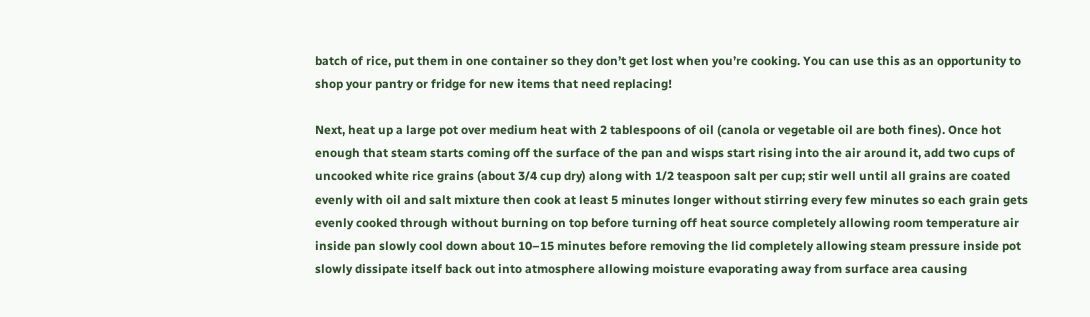batch of rice, put them in one container so they don’t get lost when you’re cooking. You can use this as an opportunity to shop your pantry or fridge for new items that need replacing!

Next, heat up a large pot over medium heat with 2 tablespoons of oil (canola or vegetable oil are both fines). Once hot enough that steam starts coming off the surface of the pan and wisps start rising into the air around it, add two cups of uncooked white rice grains (about 3/4 cup dry) along with 1/2 teaspoon salt per cup; stir well until all grains are coated evenly with oil and salt mixture then cook at least 5 minutes longer without stirring every few minutes so each grain gets evenly cooked through without burning on top before turning off heat source completely allowing room temperature air inside pan slowly cool down about 10–15 minutes before removing the lid completely allowing steam pressure inside pot slowly dissipate itself back out into atmosphere allowing moisture evaporating away from surface area causing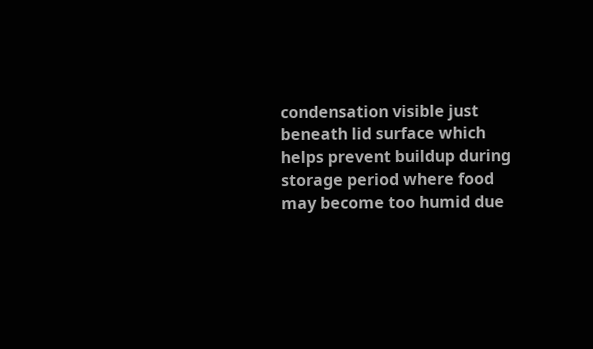condensation visible just beneath lid surface which helps prevent buildup during storage period where food may become too humid due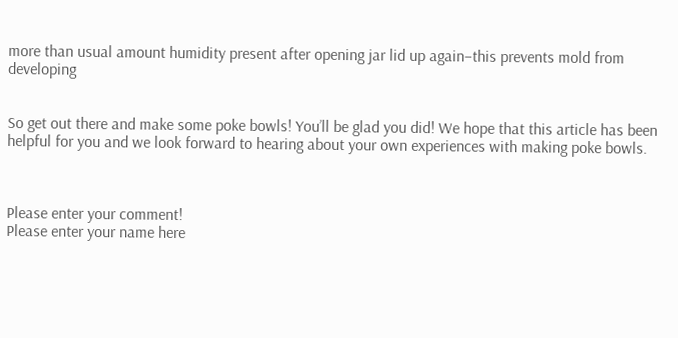more than usual amount humidity present after opening jar lid up again–this prevents mold from developing


So get out there and make some poke bowls! You’ll be glad you did! We hope that this article has been helpful for you and we look forward to hearing about your own experiences with making poke bowls.



Please enter your comment!
Please enter your name here